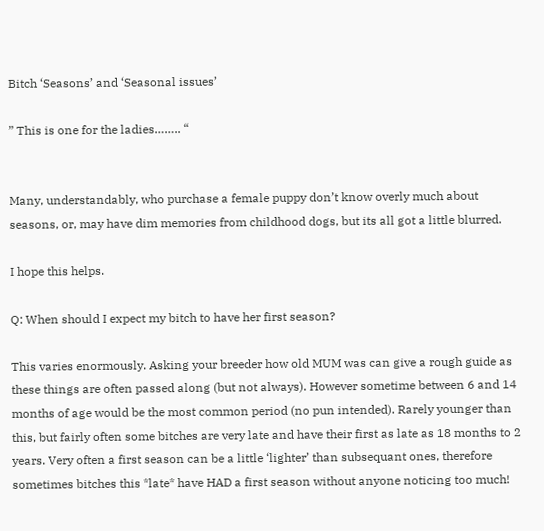Bitch ‘Seasons’ and ‘Seasonal issues’

” This is one for the ladies…….. “


Many, understandably, who purchase a female puppy don’t know overly much about seasons, or, may have dim memories from childhood dogs, but its all got a little blurred.

I hope this helps.

Q: When should I expect my bitch to have her first season?

This varies enormously. Asking your breeder how old MUM was can give a rough guide as these things are often passed along (but not always). However sometime between 6 and 14 months of age would be the most common period (no pun intended). Rarely younger than this, but fairly often some bitches are very late and have their first as late as 18 months to 2 years. Very often a first season can be a little ‘lighter’ than subsequant ones, therefore sometimes bitches this *late* have HAD a first season without anyone noticing too much!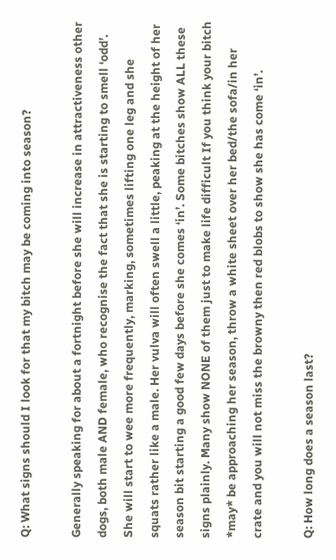Q: What signs should I look for that my bitch may be coming into season?

Generally speaking for about a fortnight before she will increase in attractiveness other dogs, both male AND female, who recognise the fact that she is starting to smell ‘odd’. She will start to wee more frequently, marking, sometimes lifting one leg and she squats rather like a male. Her vulva will often swell a little, peaking at the height of her season bit starting a good few days before she comes ‘in’. Some bitches show ALL these signs plainly. Many show NONE of them just to make life difficult If you think your bitch *may* be approaching her season, throw a white sheet over her bed/the sofa/in her crate and you will not miss the browny then red blobs to show she has come ‘in’.

Q: How long does a season last?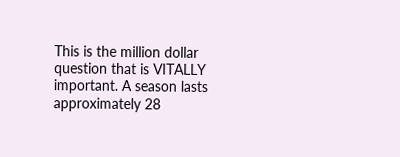This is the million dollar question that is VITALLY important. A season lasts approximately 28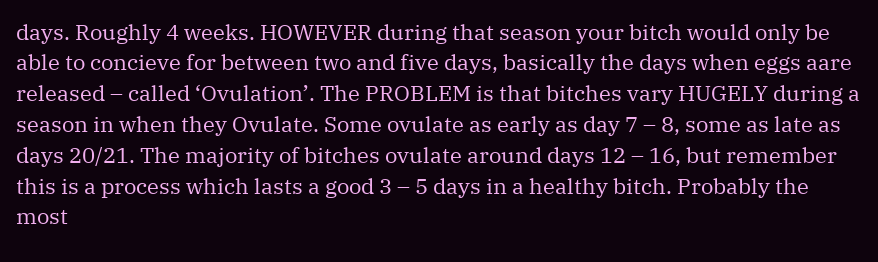days. Roughly 4 weeks. HOWEVER during that season your bitch would only be able to concieve for between two and five days, basically the days when eggs aare released – called ‘Ovulation’. The PROBLEM is that bitches vary HUGELY during a season in when they Ovulate. Some ovulate as early as day 7 – 8, some as late as days 20/21. The majority of bitches ovulate around days 12 – 16, but remember this is a process which lasts a good 3 – 5 days in a healthy bitch. Probably the most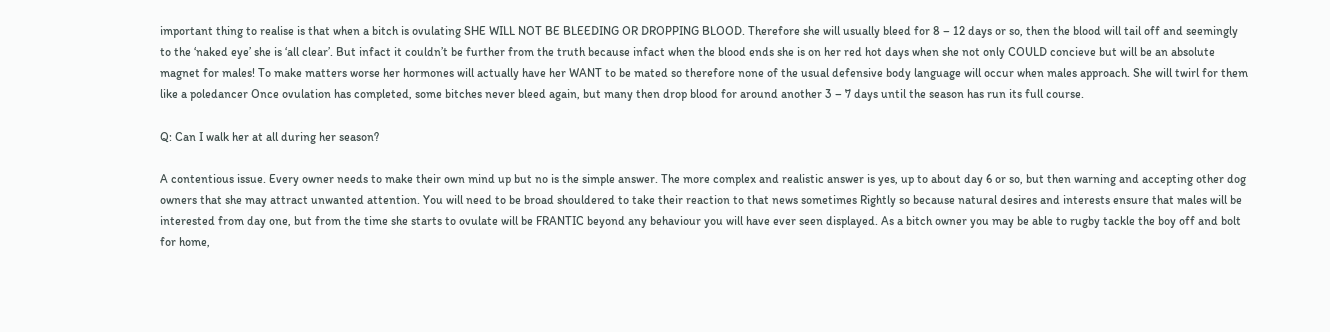important thing to realise is that when a bitch is ovulating SHE WILL NOT BE BLEEDING OR DROPPING BLOOD. Therefore she will usually bleed for 8 – 12 days or so, then the blood will tail off and seemingly to the ‘naked eye’ she is ‘all clear’. But infact it couldn’t be further from the truth because infact when the blood ends she is on her red hot days when she not only COULD concieve but will be an absolute magnet for males! To make matters worse her hormones will actually have her WANT to be mated so therefore none of the usual defensive body language will occur when males approach. She will twirl for them like a poledancer Once ovulation has completed, some bitches never bleed again, but many then drop blood for around another 3 – 7 days until the season has run its full course.

Q: Can I walk her at all during her season?

A contentious issue. Every owner needs to make their own mind up but no is the simple answer. The more complex and realistic answer is yes, up to about day 6 or so, but then warning and accepting other dog owners that she may attract unwanted attention. You will need to be broad shouldered to take their reaction to that news sometimes Rightly so because natural desires and interests ensure that males will be interested from day one, but from the time she starts to ovulate will be FRANTIC beyond any behaviour you will have ever seen displayed. As a bitch owner you may be able to rugby tackle the boy off and bolt for home,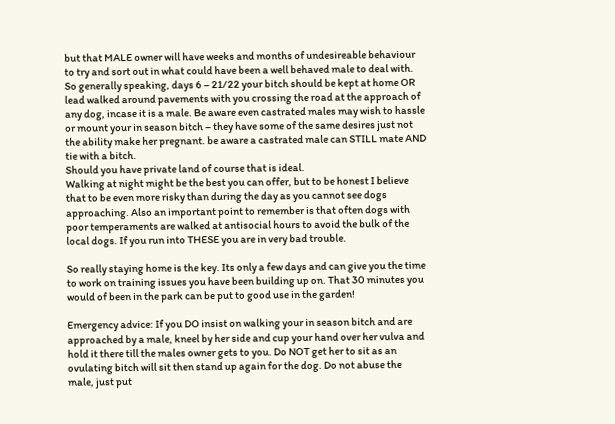but that MALE owner will have weeks and months of undesireable behaviour to try and sort out in what could have been a well behaved male to deal with.
So generally speaking, days 6 – 21/22 your bitch should be kept at home OR lead walked around pavements with you crossing the road at the approach of any dog, incase it is a male. Be aware even castrated males may wish to hassle or mount your in season bitch – they have some of the same desires just not the ability make her pregnant. be aware a castrated male can STILL mate AND tie with a bitch.
Should you have private land of course that is ideal.
Walking at night might be the best you can offer, but to be honest I believe that to be even more risky than during the day as you cannot see dogs approaching. Also an important point to remember is that often dogs with poor temperaments are walked at antisocial hours to avoid the bulk of the local dogs. If you run into THESE you are in very bad trouble.

So really staying home is the key. Its only a few days and can give you the time to work on training issues you have been building up on. That 30 minutes you would of been in the park can be put to good use in the garden!

Emergency advice: If you DO insist on walking your in season bitch and are approached by a male, kneel by her side and cup your hand over her vulva and hold it there till the males owner gets to you. Do NOT get her to sit as an ovulating bitch will sit then stand up again for the dog. Do not abuse the male, just put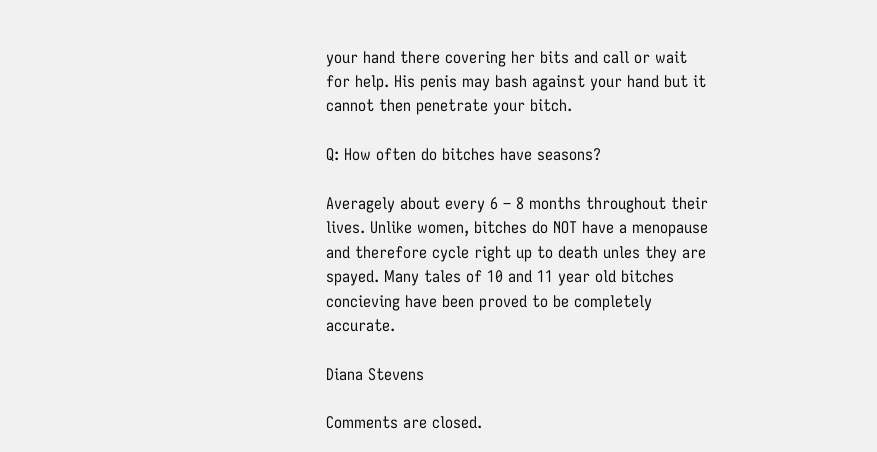your hand there covering her bits and call or wait for help. His penis may bash against your hand but it cannot then penetrate your bitch.

Q: How often do bitches have seasons?

Averagely about every 6 – 8 months throughout their lives. Unlike women, bitches do NOT have a menopause and therefore cycle right up to death unles they are spayed. Many tales of 10 and 11 year old bitches concieving have been proved to be completely accurate.

Diana Stevens

Comments are closed.